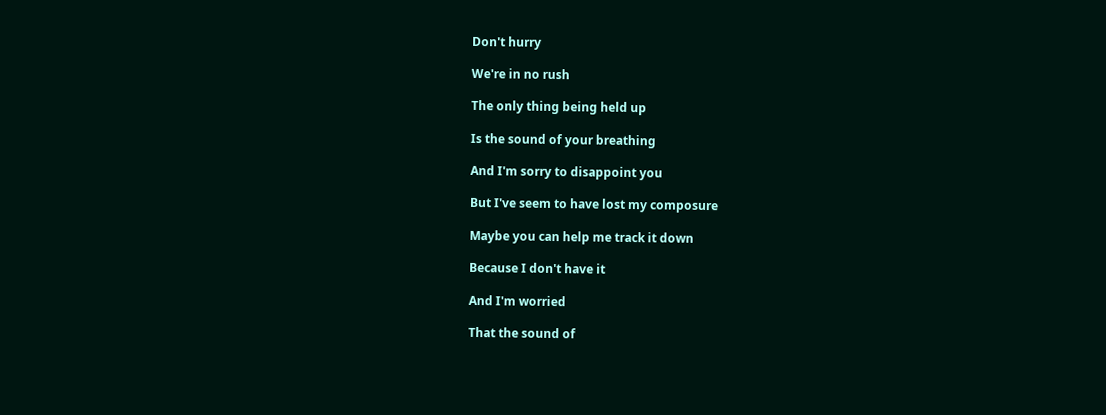Don't hurry

We're in no rush

The only thing being held up

Is the sound of your breathing

And I'm sorry to disappoint you

But I've seem to have lost my composure

Maybe you can help me track it down

Because I don't have it

And I'm worried

That the sound of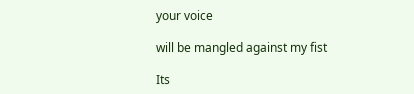your voice

will be mangled against my fist

Its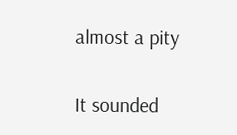almost a pity

It sounded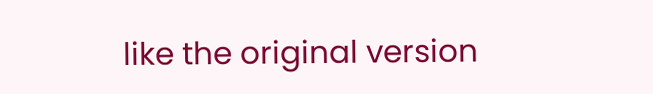like the original version